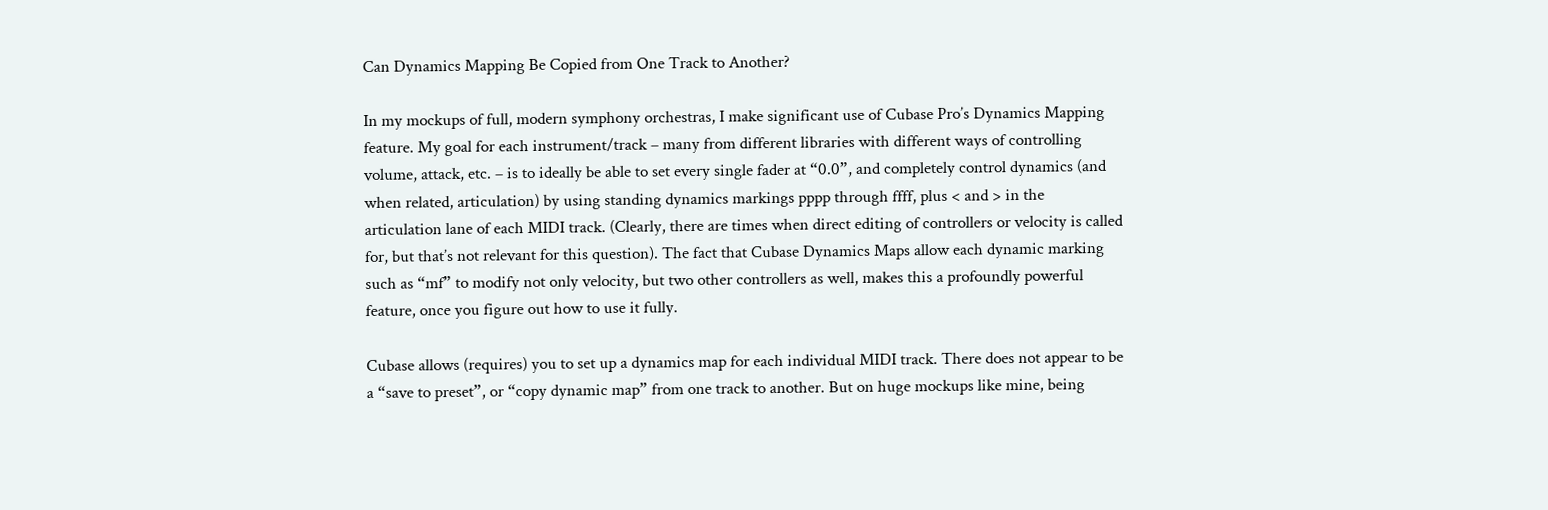Can Dynamics Mapping Be Copied from One Track to Another?

In my mockups of full, modern symphony orchestras, I make significant use of Cubase Pro’s Dynamics Mapping feature. My goal for each instrument/track – many from different libraries with different ways of controlling volume, attack, etc. – is to ideally be able to set every single fader at “0.0”, and completely control dynamics (and when related, articulation) by using standing dynamics markings pppp through ffff, plus < and > in the articulation lane of each MIDI track. (Clearly, there are times when direct editing of controllers or velocity is called for, but that’s not relevant for this question). The fact that Cubase Dynamics Maps allow each dynamic marking such as “mf” to modify not only velocity, but two other controllers as well, makes this a profoundly powerful feature, once you figure out how to use it fully.

Cubase allows (requires) you to set up a dynamics map for each individual MIDI track. There does not appear to be a “save to preset”, or “copy dynamic map” from one track to another. But on huge mockups like mine, being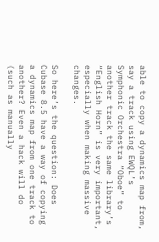able to copy a dynamics map from, say a track using EWQL’s Symphonic Orchestra “Oboe” to another track the same library’s “English Horn” is very important, especially when making massive changes.

So here’s the question: Does Cubase 8.5 have a way of copying a dynamics map from one track to another? Even a hack will do (such as manually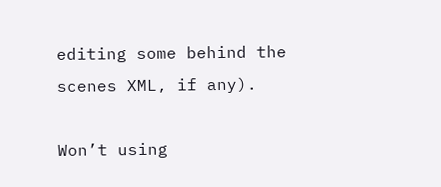editing some behind the scenes XML, if any).

Won’t using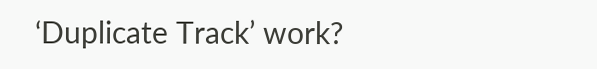‘Duplicate Track’ work?